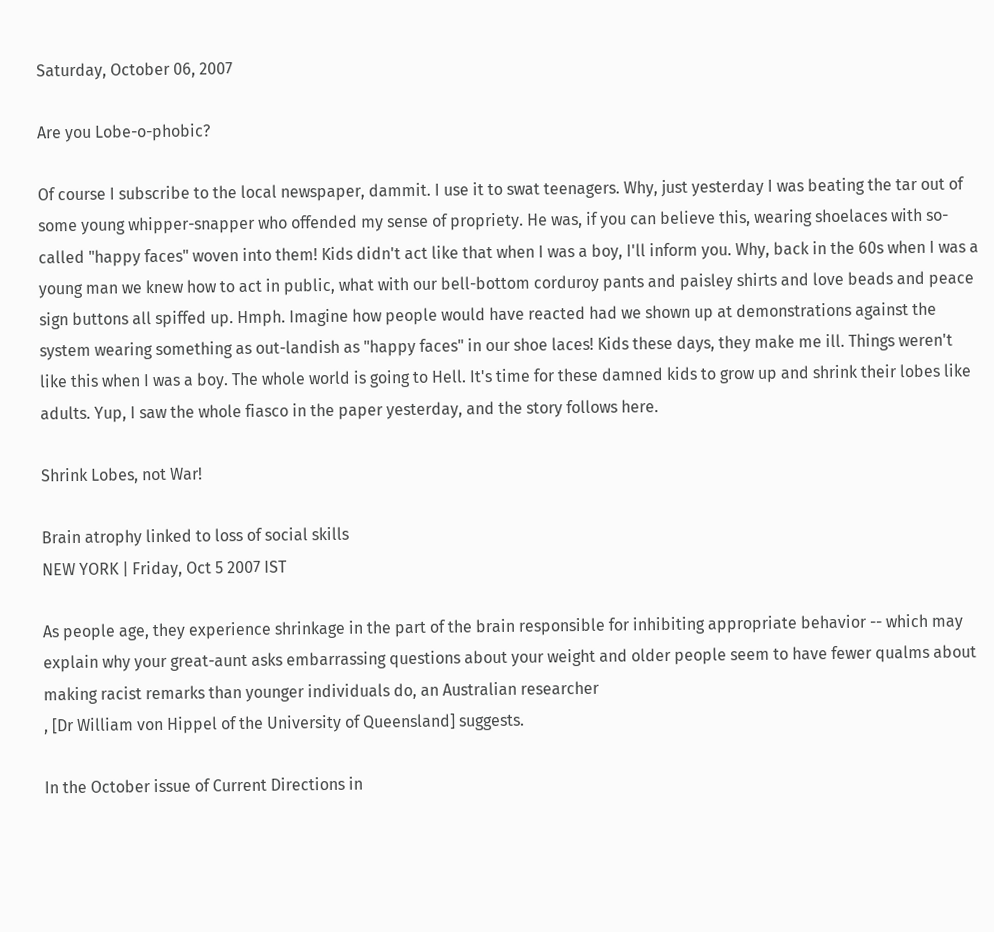Saturday, October 06, 2007

Are you Lobe-o-phobic?

Of course I subscribe to the local newspaper, dammit. I use it to swat teenagers. Why, just yesterday I was beating the tar out of some young whipper-snapper who offended my sense of propriety. He was, if you can believe this, wearing shoelaces with so-called "happy faces" woven into them! Kids didn't act like that when I was a boy, I'll inform you. Why, back in the 60s when I was a young man we knew how to act in public, what with our bell-bottom corduroy pants and paisley shirts and love beads and peace sign buttons all spiffed up. Hmph. Imagine how people would have reacted had we shown up at demonstrations against the system wearing something as out-landish as "happy faces" in our shoe laces! Kids these days, they make me ill. Things weren't like this when I was a boy. The whole world is going to Hell. It's time for these damned kids to grow up and shrink their lobes like adults. Yup, I saw the whole fiasco in the paper yesterday, and the story follows here.

Shrink Lobes, not War!

Brain atrophy linked to loss of social skills
NEW YORK | Friday, Oct 5 2007 IST

As people age, they experience shrinkage in the part of the brain responsible for inhibiting appropriate behavior -- which may explain why your great-aunt asks embarrassing questions about your weight and older people seem to have fewer qualms about making racist remarks than younger individuals do, an Australian researcher
, [Dr William von Hippel of the University of Queensland] suggests.

In the October issue of Current Directions in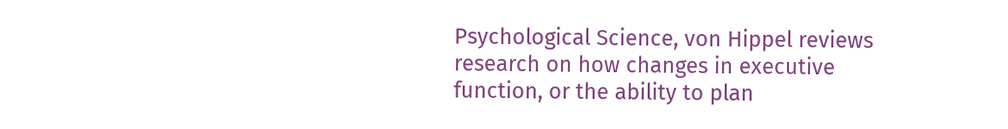Psychological Science, von Hippel reviews research on how changes in executive function, or the ability to plan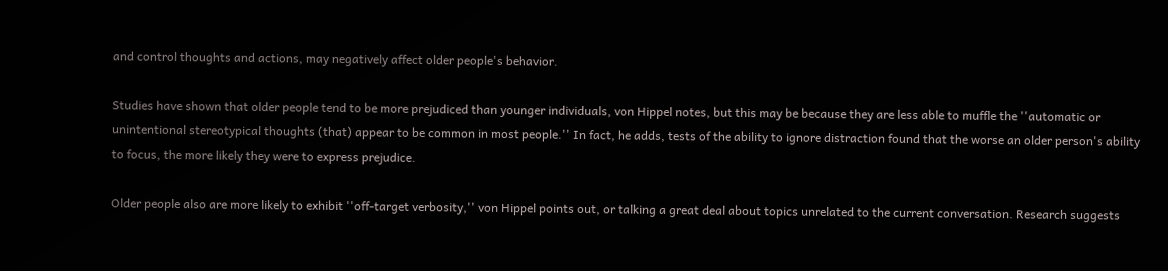and control thoughts and actions, may negatively affect older people's behavior.

Studies have shown that older people tend to be more prejudiced than younger individuals, von Hippel notes, but this may be because they are less able to muffle the ''automatic or unintentional stereotypical thoughts (that) appear to be common in most people.'' In fact, he adds, tests of the ability to ignore distraction found that the worse an older person's ability to focus, the more likely they were to express prejudice.

Older people also are more likely to exhibit ''off-target verbosity,'' von Hippel points out, or talking a great deal about topics unrelated to the current conversation. Research suggests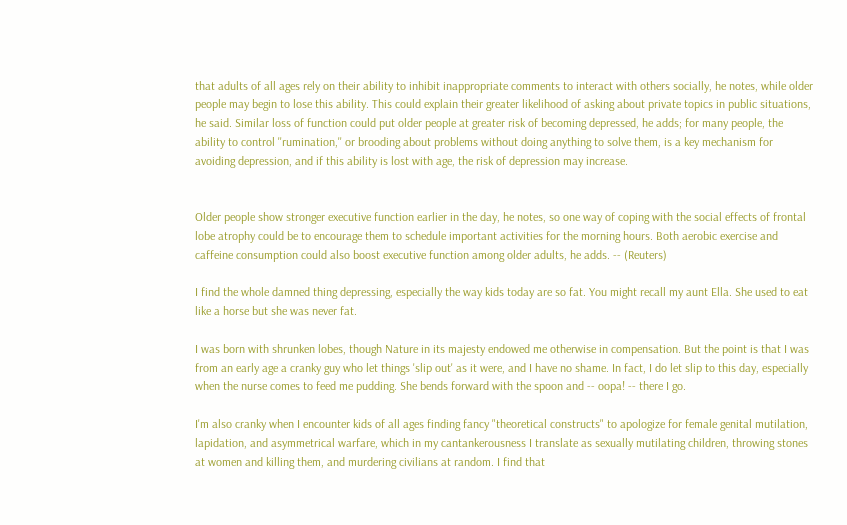that adults of all ages rely on their ability to inhibit inappropriate comments to interact with others socially, he notes, while older people may begin to lose this ability. This could explain their greater likelihood of asking about private topics in public situations, he said. Similar loss of function could put older people at greater risk of becoming depressed, he adds; for many people, the ability to control ''rumination,'' or brooding about problems without doing anything to solve them, is a key mechanism for avoiding depression, and if this ability is lost with age, the risk of depression may increase.


Older people show stronger executive function earlier in the day, he notes, so one way of coping with the social effects of frontal lobe atrophy could be to encourage them to schedule important activities for the morning hours. Both aerobic exercise and caffeine consumption could also boost executive function among older adults, he adds. -- (Reuters)

I find the whole damned thing depressing, especially the way kids today are so fat. You might recall my aunt Ella. She used to eat like a horse but she was never fat.

I was born with shrunken lobes, though Nature in its majesty endowed me otherwise in compensation. But the point is that I was from an early age a cranky guy who let things 'slip out' as it were, and I have no shame. In fact, I do let slip to this day, especially when the nurse comes to feed me pudding. She bends forward with the spoon and -- oopa! -- there I go.

I'm also cranky when I encounter kids of all ages finding fancy "theoretical constructs" to apologize for female genital mutilation, lapidation, and asymmetrical warfare, which in my cantankerousness I translate as sexually mutilating children, throwing stones at women and killing them, and murdering civilians at random. I find that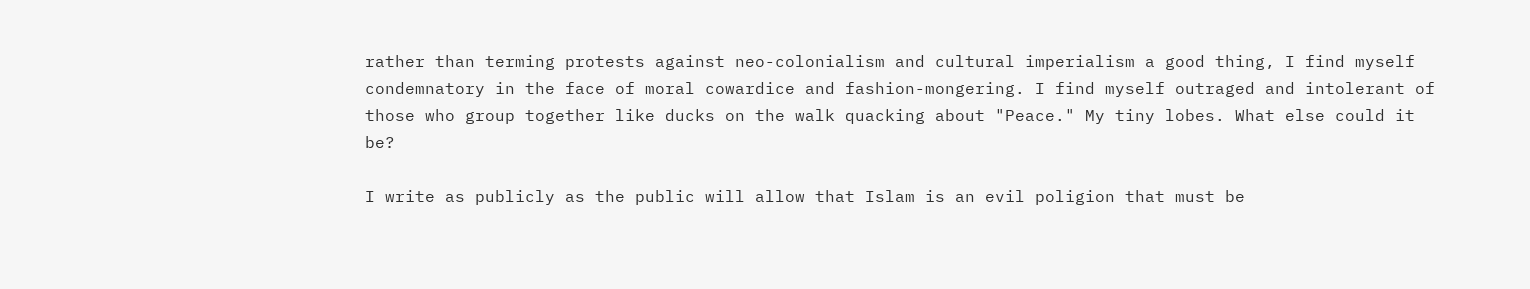rather than terming protests against neo-colonialism and cultural imperialism a good thing, I find myself condemnatory in the face of moral cowardice and fashion-mongering. I find myself outraged and intolerant of those who group together like ducks on the walk quacking about "Peace." My tiny lobes. What else could it be?

I write as publicly as the public will allow that Islam is an evil poligion that must be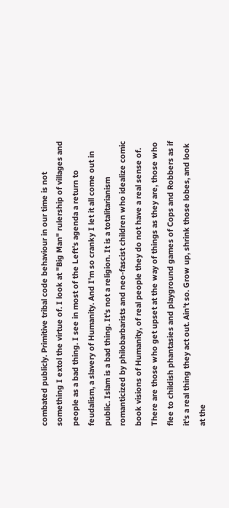combated publicly. Primitive tribal code behaviour in our time is not something I extol the virtue of. I look at "Big Man" rulership of villages and people as a bad thing. I see in most of the Left's agenda a return to feudalism, a slavery of Humanity. And I'm so cranky I let it all come out in public. Islam is a bad thing. It's not a religion. It is a totalitarianism romanticized by philobarbarists and neo-fascist children who idealize comic book visions of Humanity, of real people they do not have a real sense of. There are those who get upset at the way of things as they are, those who flee to childish phantasies and playground games of Cops and Robbers as if it's a real thing they act out. Ain't so. Grow up, shrink those lobes, and look at the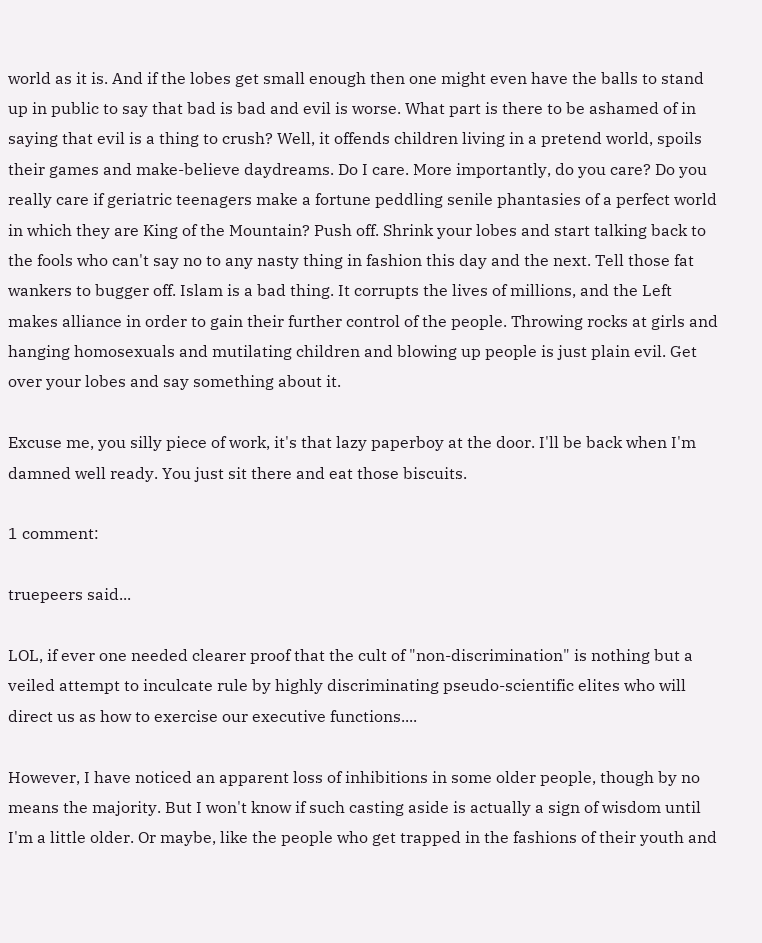world as it is. And if the lobes get small enough then one might even have the balls to stand up in public to say that bad is bad and evil is worse. What part is there to be ashamed of in saying that evil is a thing to crush? Well, it offends children living in a pretend world, spoils their games and make-believe daydreams. Do I care. More importantly, do you care? Do you really care if geriatric teenagers make a fortune peddling senile phantasies of a perfect world in which they are King of the Mountain? Push off. Shrink your lobes and start talking back to the fools who can't say no to any nasty thing in fashion this day and the next. Tell those fat wankers to bugger off. Islam is a bad thing. It corrupts the lives of millions, and the Left makes alliance in order to gain their further control of the people. Throwing rocks at girls and hanging homosexuals and mutilating children and blowing up people is just plain evil. Get over your lobes and say something about it.

Excuse me, you silly piece of work, it's that lazy paperboy at the door. I'll be back when I'm damned well ready. You just sit there and eat those biscuits.

1 comment:

truepeers said...

LOL, if ever one needed clearer proof that the cult of "non-discrimination" is nothing but a veiled attempt to inculcate rule by highly discriminating pseudo-scientific elites who will direct us as how to exercise our executive functions....

However, I have noticed an apparent loss of inhibitions in some older people, though by no means the majority. But I won't know if such casting aside is actually a sign of wisdom until I'm a little older. Or maybe, like the people who get trapped in the fashions of their youth and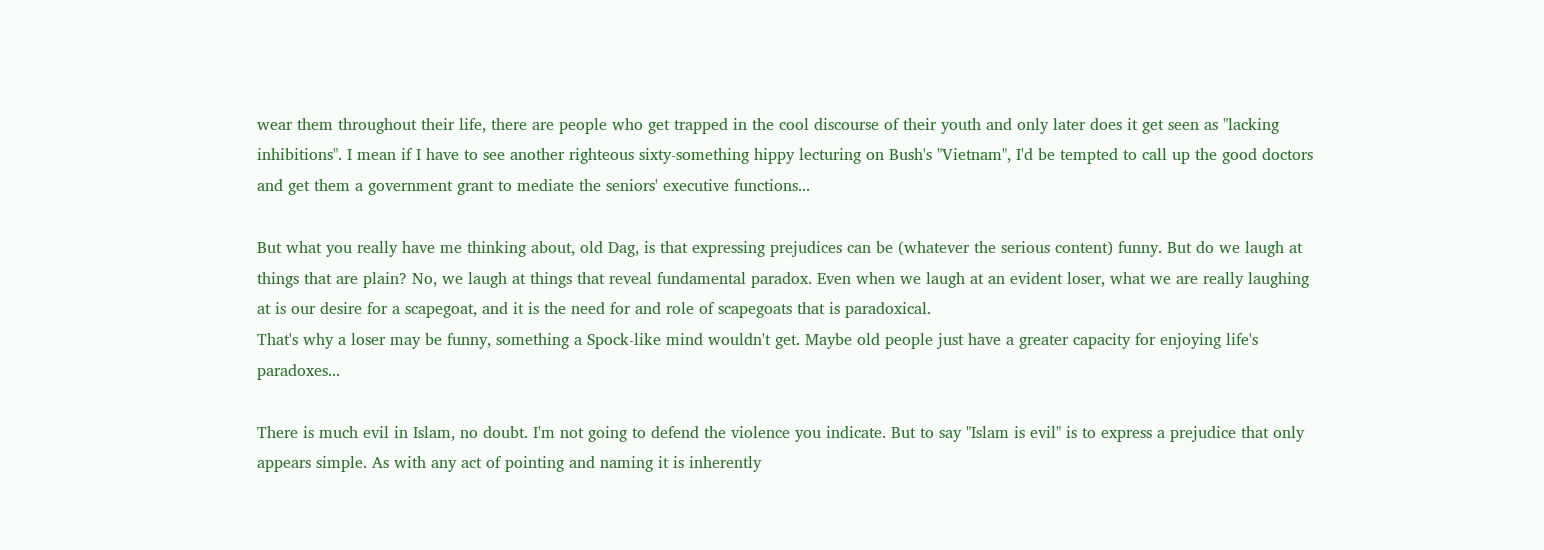wear them throughout their life, there are people who get trapped in the cool discourse of their youth and only later does it get seen as "lacking inhibitions". I mean if I have to see another righteous sixty-something hippy lecturing on Bush's "Vietnam", I'd be tempted to call up the good doctors and get them a government grant to mediate the seniors' executive functions...

But what you really have me thinking about, old Dag, is that expressing prejudices can be (whatever the serious content) funny. But do we laugh at things that are plain? No, we laugh at things that reveal fundamental paradox. Even when we laugh at an evident loser, what we are really laughing at is our desire for a scapegoat, and it is the need for and role of scapegoats that is paradoxical.
That's why a loser may be funny, something a Spock-like mind wouldn't get. Maybe old people just have a greater capacity for enjoying life's paradoxes...

There is much evil in Islam, no doubt. I'm not going to defend the violence you indicate. But to say "Islam is evil" is to express a prejudice that only appears simple. As with any act of pointing and naming it is inherently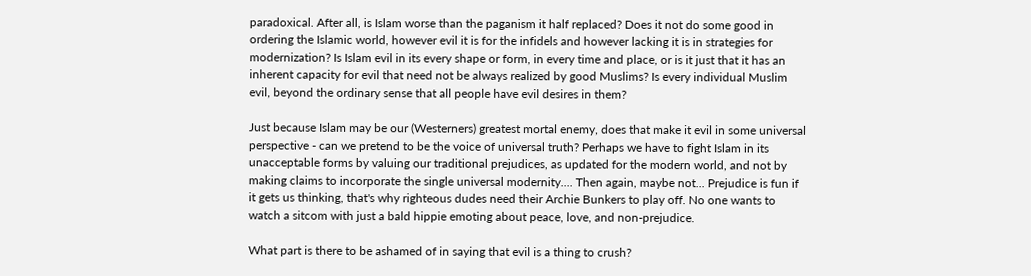paradoxical. After all, is Islam worse than the paganism it half replaced? Does it not do some good in ordering the Islamic world, however evil it is for the infidels and however lacking it is in strategies for modernization? Is Islam evil in its every shape or form, in every time and place, or is it just that it has an inherent capacity for evil that need not be always realized by good Muslims? Is every individual Muslim evil, beyond the ordinary sense that all people have evil desires in them?

Just because Islam may be our (Westerners) greatest mortal enemy, does that make it evil in some universal perspective - can we pretend to be the voice of universal truth? Perhaps we have to fight Islam in its unacceptable forms by valuing our traditional prejudices, as updated for the modern world, and not by making claims to incorporate the single universal modernity.... Then again, maybe not... Prejudice is fun if it gets us thinking, that's why righteous dudes need their Archie Bunkers to play off. No one wants to watch a sitcom with just a bald hippie emoting about peace, love, and non-prejudice.

What part is there to be ashamed of in saying that evil is a thing to crush?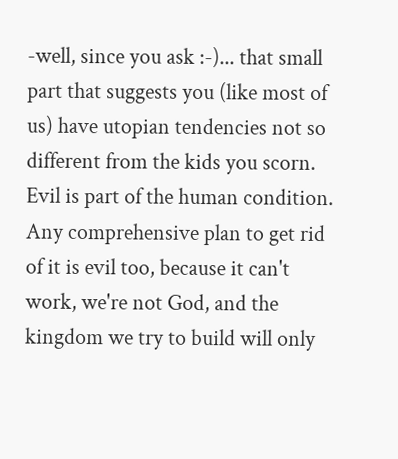-well, since you ask :-)... that small part that suggests you (like most of us) have utopian tendencies not so different from the kids you scorn. Evil is part of the human condition. Any comprehensive plan to get rid of it is evil too, because it can't work, we're not God, and the kingdom we try to build will only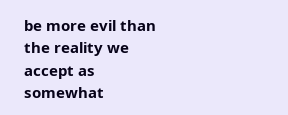be more evil than the reality we accept as somewhat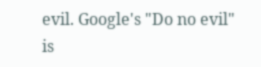evil. Google's "Do no evil" is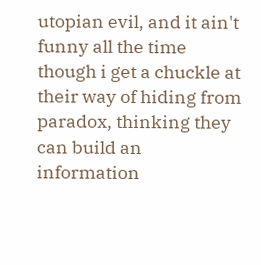utopian evil, and it ain't funny all the time though i get a chuckle at their way of hiding from paradox, thinking they can build an information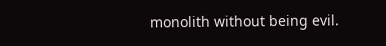monolith without being evil.